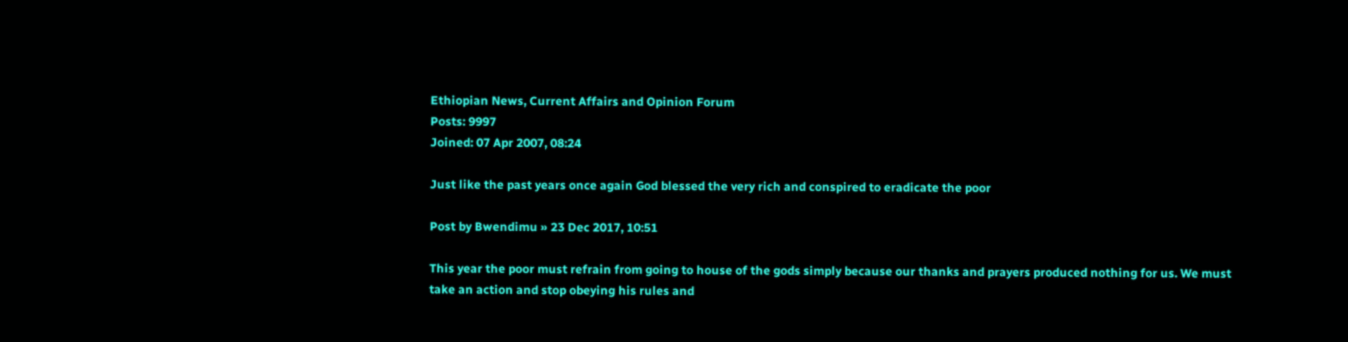Ethiopian News, Current Affairs and Opinion Forum
Posts: 9997
Joined: 07 Apr 2007, 08:24

Just like the past years once again God blessed the very rich and conspired to eradicate the poor

Post by Bwendimu » 23 Dec 2017, 10:51

This year the poor must refrain from going to house of the gods simply because our thanks and prayers produced nothing for us. We must take an action and stop obeying his rules and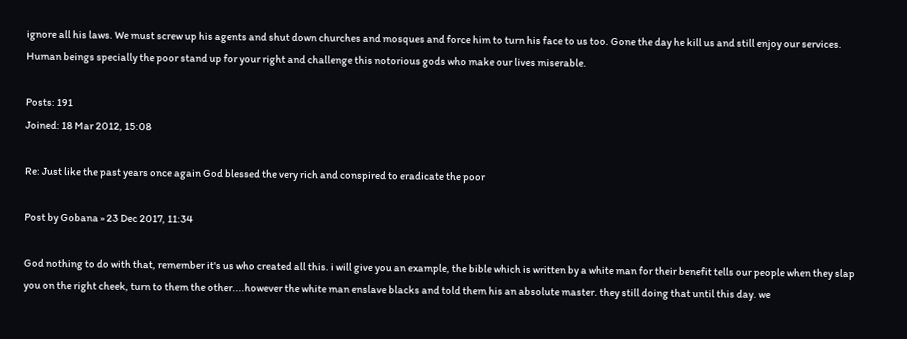ignore all his laws. We must screw up his agents and shut down churches and mosques and force him to turn his face to us too. Gone the day he kill us and still enjoy our services. Human beings specially the poor stand up for your right and challenge this notorious gods who make our lives miserable.

Posts: 191
Joined: 18 Mar 2012, 15:08

Re: Just like the past years once again God blessed the very rich and conspired to eradicate the poor

Post by Gobana » 23 Dec 2017, 11:34

God nothing to do with that, remember it's us who created all this. i will give you an example, the bible which is written by a white man for their benefit tells our people when they slap you on the right cheek, turn to them the other....however the white man enslave blacks and told them his an absolute master. they still doing that until this day. we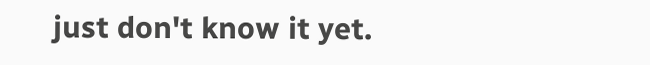just don't know it yet.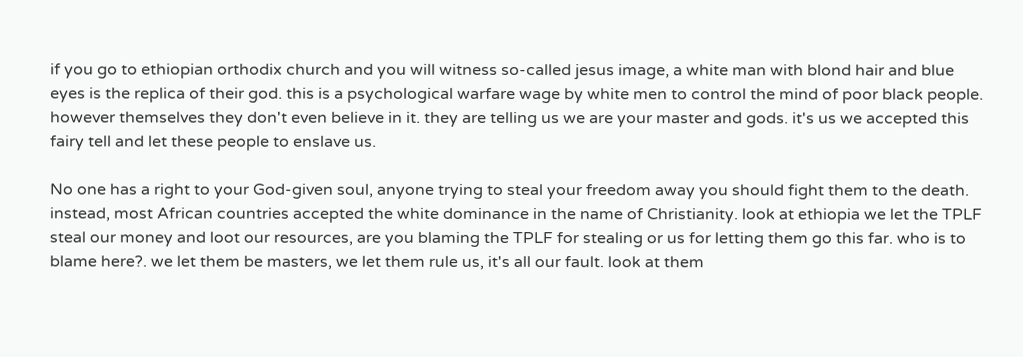if you go to ethiopian orthodix church and you will witness so-called jesus image, a white man with blond hair and blue eyes is the replica of their god. this is a psychological warfare wage by white men to control the mind of poor black people. however themselves they don't even believe in it. they are telling us we are your master and gods. it's us we accepted this fairy tell and let these people to enslave us.

No one has a right to your God-given soul, anyone trying to steal your freedom away you should fight them to the death. instead, most African countries accepted the white dominance in the name of Christianity. look at ethiopia we let the TPLF steal our money and loot our resources, are you blaming the TPLF for stealing or us for letting them go this far. who is to blame here?. we let them be masters, we let them rule us, it's all our fault. look at them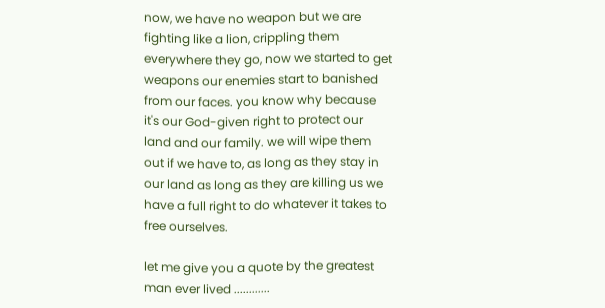now, we have no weapon but we are fighting like a lion, crippling them everywhere they go, now we started to get weapons our enemies start to banished from our faces. you know why because it's our God-given right to protect our land and our family. we will wipe them out if we have to, as long as they stay in our land as long as they are killing us we have a full right to do whatever it takes to free ourselves.

let me give you a quote by the greatest man ever lived ............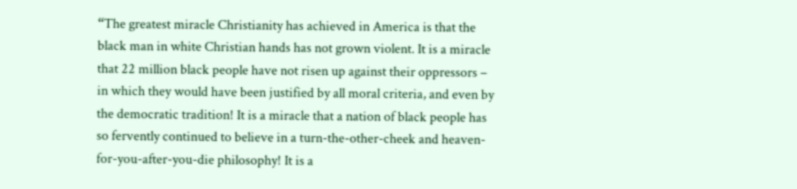“The greatest miracle Christianity has achieved in America is that the black man in white Christian hands has not grown violent. It is a miracle that 22 million black people have not risen up against their oppressors – in which they would have been justified by all moral criteria, and even by the democratic tradition! It is a miracle that a nation of black people has so fervently continued to believe in a turn-the-other-cheek and heaven-for-you-after-you-die philosophy! It is a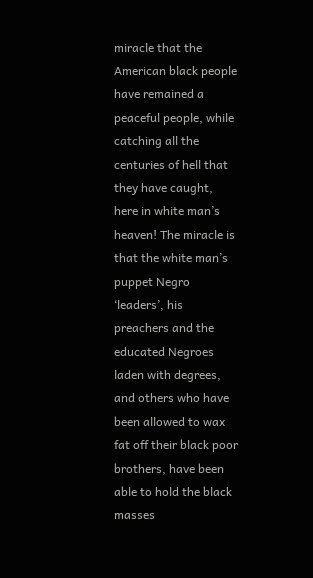miracle that the American black people have remained a peaceful people, while catching all the centuries of hell that they have caught, here in white man’s heaven! The miracle is that the white man’s puppet Negro ‘leaders’, his preachers and the educated Negroes laden with degrees, and others who have been allowed to wax fat off their black poor brothers, have been able to hold the black masses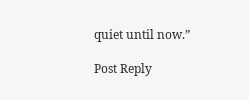quiet until now.”

Post Reply